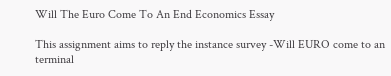Will The Euro Come To An End Economics Essay

This assignment aims to reply the instance survey -Will EURO come to an terminal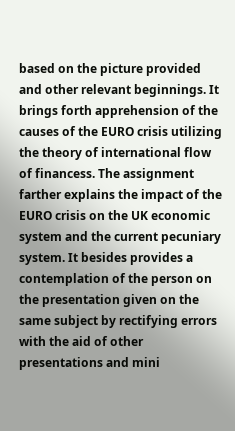based on the picture provided and other relevant beginnings. It brings forth apprehension of the causes of the EURO crisis utilizing the theory of international flow of financess. The assignment farther explains the impact of the EURO crisis on the UK economic system and the current pecuniary system. It besides provides a contemplation of the person on the presentation given on the same subject by rectifying errors with the aid of other presentations and mini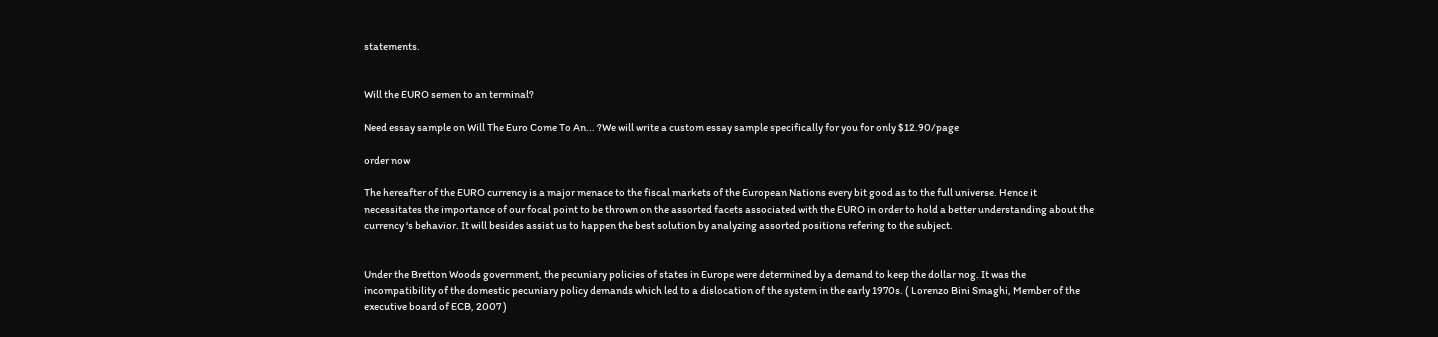statements.


Will the EURO semen to an terminal?

Need essay sample on Will The Euro Come To An... ?We will write a custom essay sample specifically for you for only $12.90/page

order now

The hereafter of the EURO currency is a major menace to the fiscal markets of the European Nations every bit good as to the full universe. Hence it necessitates the importance of our focal point to be thrown on the assorted facets associated with the EURO in order to hold a better understanding about the currency ‘s behavior. It will besides assist us to happen the best solution by analyzing assorted positions refering to the subject.


Under the Bretton Woods government, the pecuniary policies of states in Europe were determined by a demand to keep the dollar nog. It was the incompatibility of the domestic pecuniary policy demands which led to a dislocation of the system in the early 1970s. ( Lorenzo Bini Smaghi, Member of the executive board of ECB, 2007 )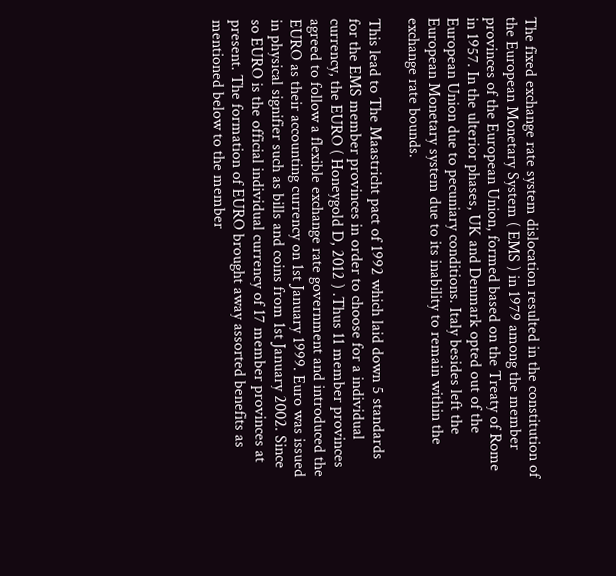The fixed exchange rate system dislocation resulted in the constitution of the European Monetary System ( EMS ) in 1979 among the member provinces of the European Union, formed based on the Treaty of Rome in 1957. In the ulterior phases, UK and Denmark opted out of the European Union due to pecuniary conditions. Italy besides left the European Monetary system due to its inability to remain within the exchange rate bounds.

This lead to The Maastricht pact of 1992 which laid down 5 standards for the EMS member provinces in order to choose for a individual currency, the EURO ( Honeygold D, 2012 ) .Thus 11 member provinces agreed to follow a flexible exchange rate government and introduced the EURO as their accounting currency on 1st January 1999. Euro was issued in physical signifier such as bills and coins from 1st January 2002. Since so EURO is the official individual currency of 17 member provinces at present. The formation of EURO brought away assorted benefits as mentioned below to the member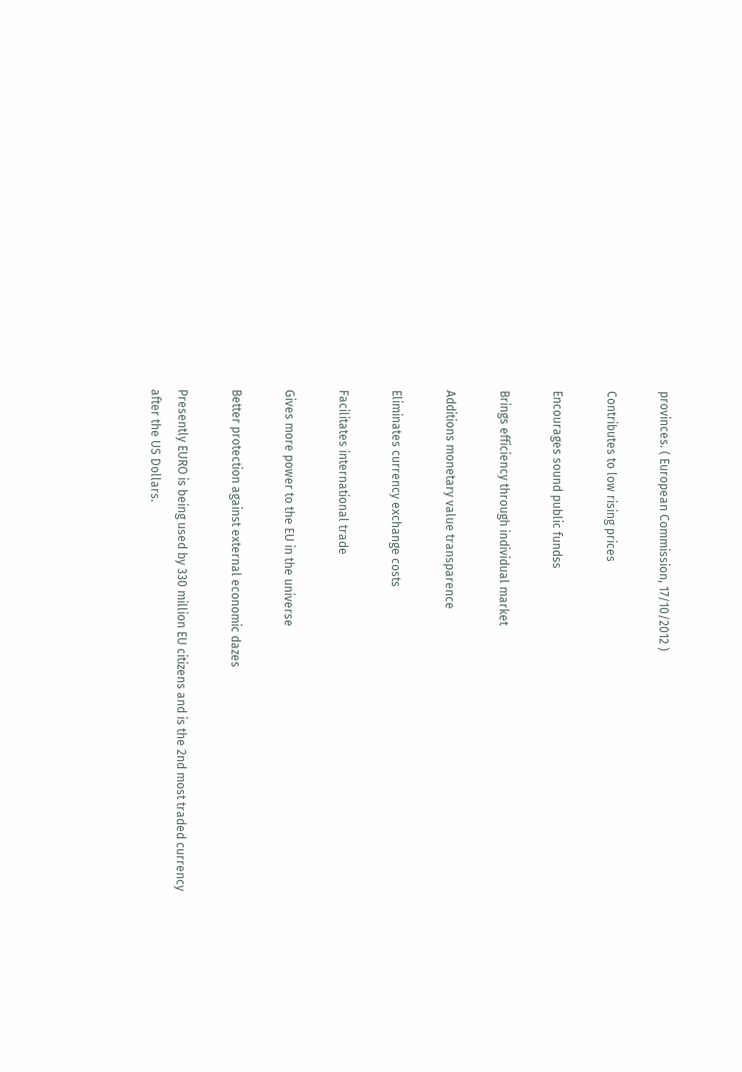provinces. ( European Commission, 17/10/2012 )

Contributes to low rising prices

Encourages sound public fundss

Brings efficiency through individual market

Additions monetary value transparence

Eliminates currency exchange costs

Facilitates international trade

Gives more power to the EU in the universe

Better protection against external economic dazes

Presently EURO is being used by 330 million EU citizens and is the 2nd most traded currency after the US Dollars.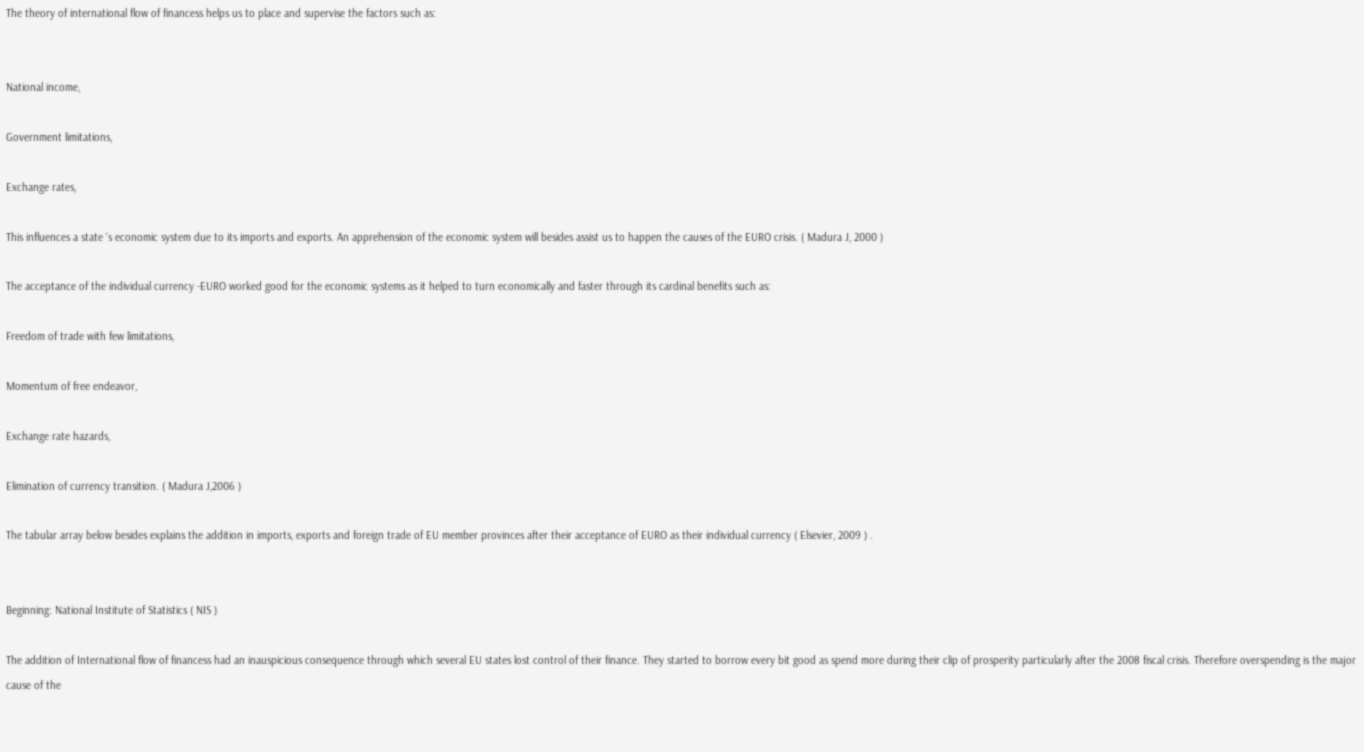The theory of international flow of financess helps us to place and supervise the factors such as:


National income,

Government limitations,

Exchange rates,

This influences a state ‘s economic system due to its imports and exports. An apprehension of the economic system will besides assist us to happen the causes of the EURO crisis. ( Madura J, 2000 )

The acceptance of the individual currency -EURO worked good for the economic systems as it helped to turn economically and faster through its cardinal benefits such as:

Freedom of trade with few limitations,

Momentum of free endeavor,

Exchange rate hazards,

Elimination of currency transition. ( Madura J,2006 )

The tabular array below besides explains the addition in imports, exports and foreign trade of EU member provinces after their acceptance of EURO as their individual currency ( Elsevier, 2009 ) .


Beginning: National Institute of Statistics ( NIS )

The addition of International flow of financess had an inauspicious consequence through which several EU states lost control of their finance. They started to borrow every bit good as spend more during their clip of prosperity particularly after the 2008 fiscal crisis. Therefore overspending is the major cause of the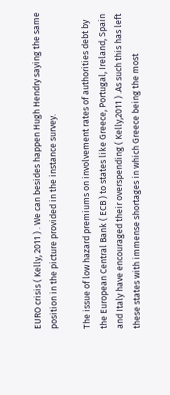EURO crisis ( Kelly, 2011 ) . We can besides happen Hugh Hendry saying the same position in the picture provided in the instance survey.

The issue of low hazard premiums on involvement rates of authorities debt by the European Central Bank ( ECB ) to states like Greece, Portugal, Ireland, Spain and Italy have encouraged their overspending ( Kelly,2011 ) .As such this has left these states with immense shortages in which Greece being the most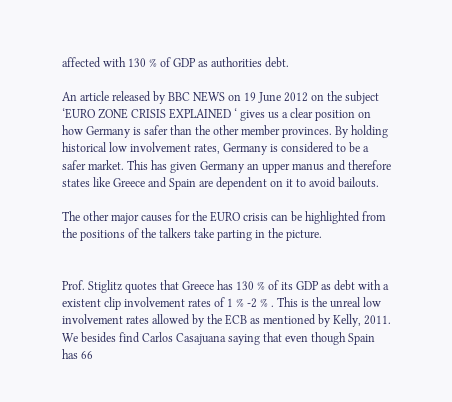affected with 130 % of GDP as authorities debt.

An article released by BBC NEWS on 19 June 2012 on the subject ‘EURO ZONE CRISIS EXPLAINED ‘ gives us a clear position on how Germany is safer than the other member provinces. By holding historical low involvement rates, Germany is considered to be a safer market. This has given Germany an upper manus and therefore states like Greece and Spain are dependent on it to avoid bailouts.

The other major causes for the EURO crisis can be highlighted from the positions of the talkers take parting in the picture.


Prof. Stiglitz quotes that Greece has 130 % of its GDP as debt with a existent clip involvement rates of 1 % -2 % . This is the unreal low involvement rates allowed by the ECB as mentioned by Kelly, 2011. We besides find Carlos Casajuana saying that even though Spain has 66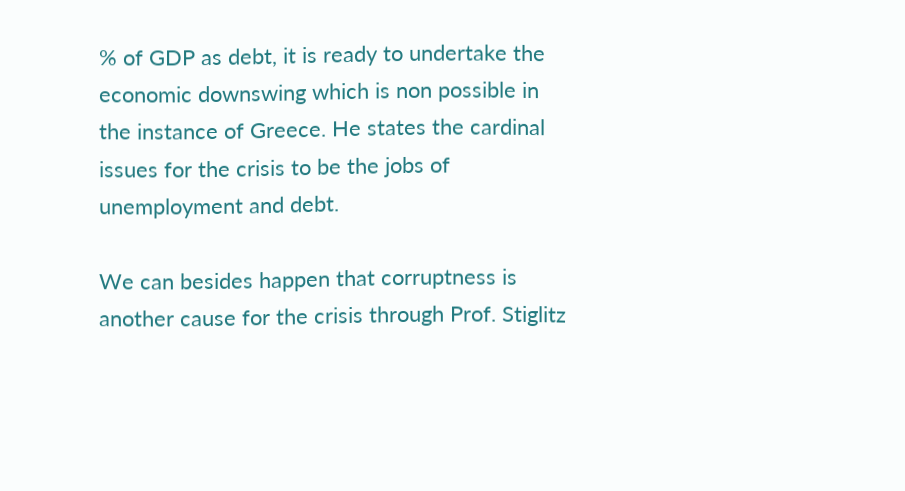% of GDP as debt, it is ready to undertake the economic downswing which is non possible in the instance of Greece. He states the cardinal issues for the crisis to be the jobs of unemployment and debt.

We can besides happen that corruptness is another cause for the crisis through Prof. Stiglitz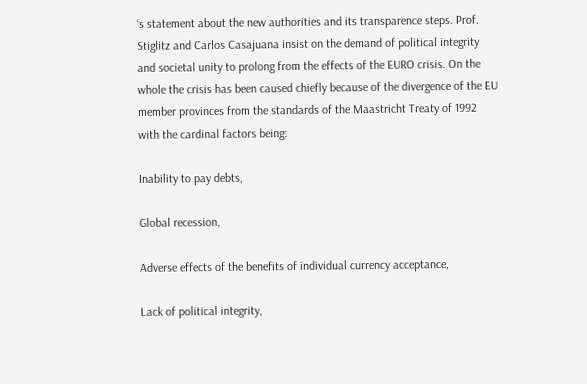‘s statement about the new authorities and its transparence steps. Prof. Stiglitz and Carlos Casajuana insist on the demand of political integrity and societal unity to prolong from the effects of the EURO crisis. On the whole the crisis has been caused chiefly because of the divergence of the EU member provinces from the standards of the Maastricht Treaty of 1992 with the cardinal factors being:

Inability to pay debts,

Global recession,

Adverse effects of the benefits of individual currency acceptance,

Lack of political integrity,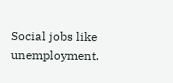Social jobs like unemployment.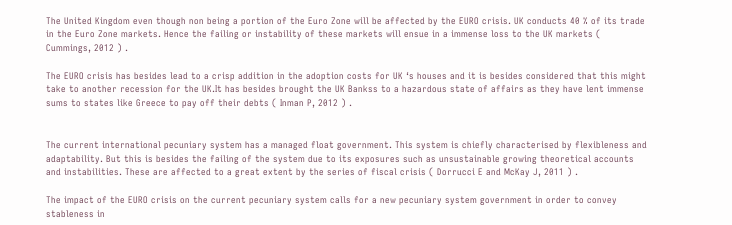The United Kingdom even though non being a portion of the Euro Zone will be affected by the EURO crisis. UK conducts 40 % of its trade in the Euro Zone markets. Hence the failing or instability of these markets will ensue in a immense loss to the UK markets ( Cummings, 2012 ) .

The EURO crisis has besides lead to a crisp addition in the adoption costs for UK ‘s houses and it is besides considered that this might take to another recession for the UK.It has besides brought the UK Bankss to a hazardous state of affairs as they have lent immense sums to states like Greece to pay off their debts ( Inman P, 2012 ) .


The current international pecuniary system has a managed float government. This system is chiefly characterised by flexibleness and adaptability. But this is besides the failing of the system due to its exposures such as unsustainable growing theoretical accounts and instabilities. These are affected to a great extent by the series of fiscal crisis ( Dorrucci E and McKay J, 2011 ) .

The impact of the EURO crisis on the current pecuniary system calls for a new pecuniary system government in order to convey stableness in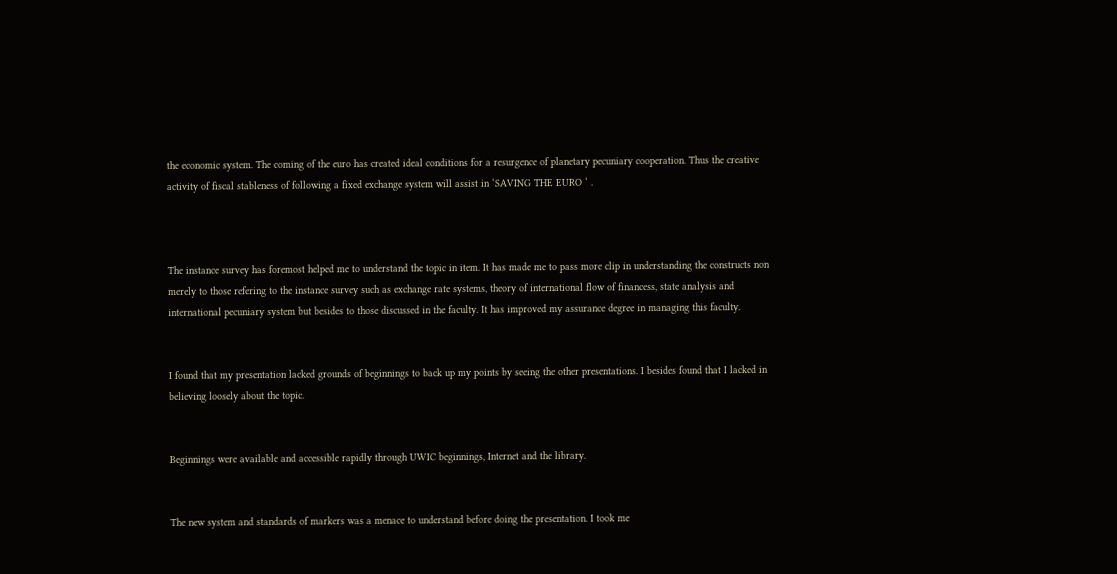the economic system. The coming of the euro has created ideal conditions for a resurgence of planetary pecuniary cooperation. Thus the creative activity of fiscal stableness of following a fixed exchange system will assist in ‘SAVING THE EURO ‘ .



The instance survey has foremost helped me to understand the topic in item. It has made me to pass more clip in understanding the constructs non merely to those refering to the instance survey such as exchange rate systems, theory of international flow of financess, state analysis and international pecuniary system but besides to those discussed in the faculty. It has improved my assurance degree in managing this faculty.


I found that my presentation lacked grounds of beginnings to back up my points by seeing the other presentations. I besides found that I lacked in believing loosely about the topic.


Beginnings were available and accessible rapidly through UWIC beginnings, Internet and the library.


The new system and standards of markers was a menace to understand before doing the presentation. I took me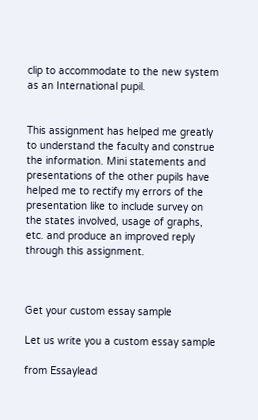clip to accommodate to the new system as an International pupil.


This assignment has helped me greatly to understand the faculty and construe the information. Mini statements and presentations of the other pupils have helped me to rectify my errors of the presentation like to include survey on the states involved, usage of graphs, etc. and produce an improved reply through this assignment.



Get your custom essay sample

Let us write you a custom essay sample

from Essaylead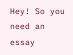Hey! So you need an essay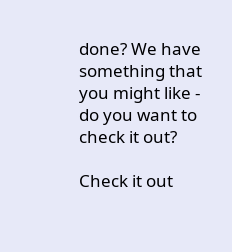done? We have something that you might like - do you want to check it out?

Check it out